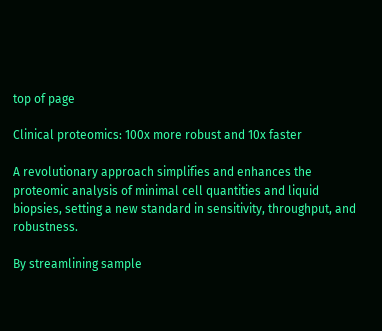top of page

Clinical proteomics: 100x more robust and 10x faster

A revolutionary approach simplifies and enhances the proteomic analysis of minimal cell quantities and liquid biopsies, setting a new standard in sensitivity, throughput, and robustness.

By streamlining sample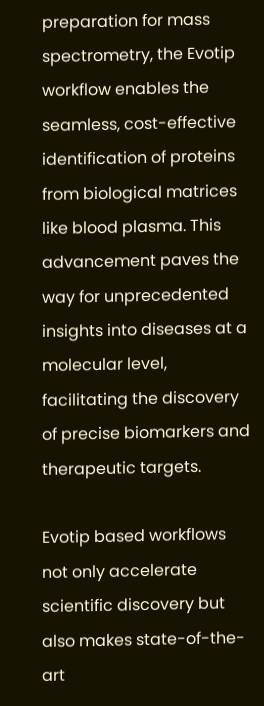preparation for mass spectrometry, the Evotip workflow enables the seamless, cost-effective identification of proteins from biological matrices like blood plasma. This advancement paves the way for unprecedented insights into diseases at a molecular level, facilitating the discovery of precise biomarkers and therapeutic targets.

Evotip based workflows not only accelerate scientific discovery but also makes state-of-the-art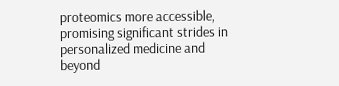proteomics more accessible, promising significant strides in personalized medicine and beyond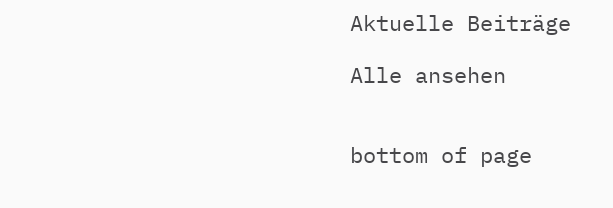Aktuelle Beiträge

Alle ansehen


bottom of page